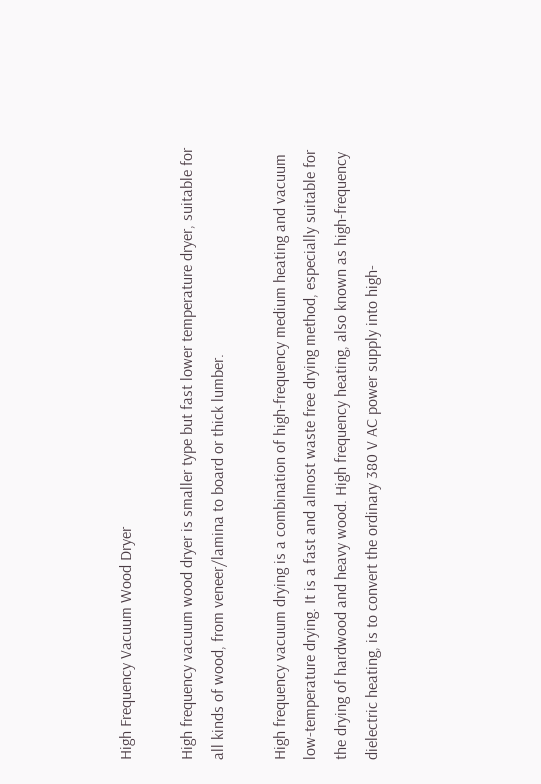High Frequency Vacuum Wood Dryer

High frequency vacuum wood dryer is smaller type but fast lower temperature dryer, suitable for all kinds of wood, from veneer/lamina to board or thick lumber.

High frequency vacuum drying is a combination of high-frequency medium heating and vacuum low-temperature drying. It is a fast and almost waste free drying method, especially suitable for the drying of hardwood and heavy wood. High frequency heating, also known as high-frequency dielectric heating, is to convert the ordinary 380 V AC power supply into high-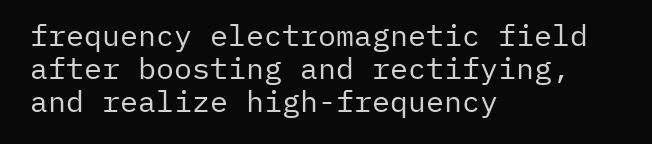frequency electromagnetic field after boosting and rectifying, and realize high-frequency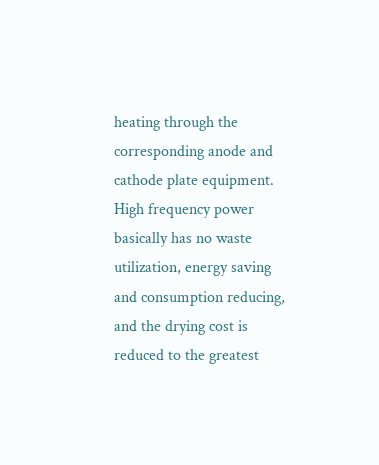heating through the corresponding anode and cathode plate equipment. High frequency power basically has no waste utilization, energy saving and consumption reducing, and the drying cost is reduced to the greatest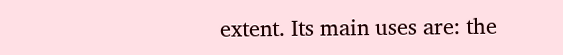extent. Its main uses are: the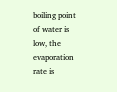boiling point of water is low, the evaporation rate is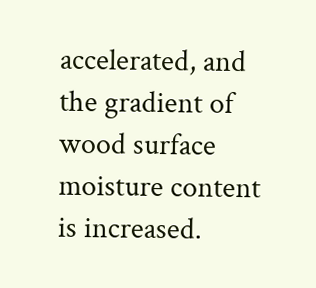accelerated, and the gradient of wood surface moisture content is increased.